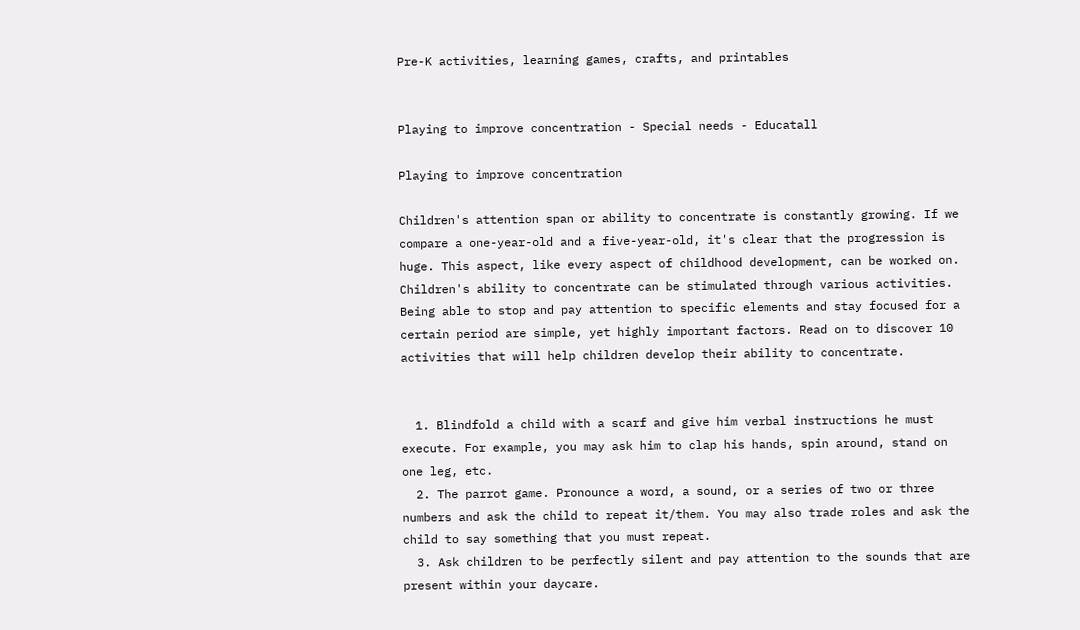Pre-K activities, learning games, crafts, and printables


Playing to improve concentration - Special needs - Educatall

Playing to improve concentration

Children's attention span or ability to concentrate is constantly growing. If we compare a one-year-old and a five-year-old, it's clear that the progression is huge. This aspect, like every aspect of childhood development, can be worked on. Children's ability to concentrate can be stimulated through various activities. Being able to stop and pay attention to specific elements and stay focused for a certain period are simple, yet highly important factors. Read on to discover 10 activities that will help children develop their ability to concentrate.


  1. Blindfold a child with a scarf and give him verbal instructions he must execute. For example, you may ask him to clap his hands, spin around, stand on one leg, etc.
  2. The parrot game. Pronounce a word, a sound, or a series of two or three numbers and ask the child to repeat it/them. You may also trade roles and ask the child to say something that you must repeat.
  3. Ask children to be perfectly silent and pay attention to the sounds that are present within your daycare.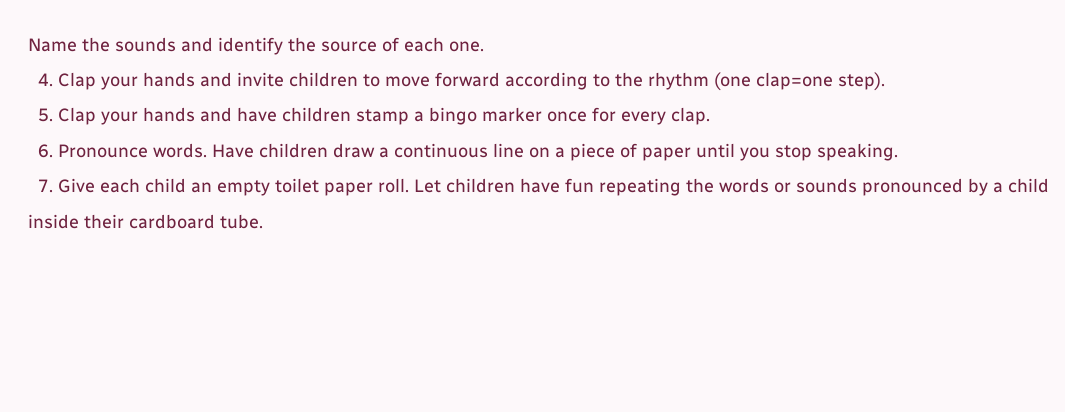Name the sounds and identify the source of each one.
  4. Clap your hands and invite children to move forward according to the rhythm (one clap=one step).
  5. Clap your hands and have children stamp a bingo marker once for every clap.
  6. Pronounce words. Have children draw a continuous line on a piece of paper until you stop speaking.
  7. Give each child an empty toilet paper roll. Let children have fun repeating the words or sounds pronounced by a child inside their cardboard tube.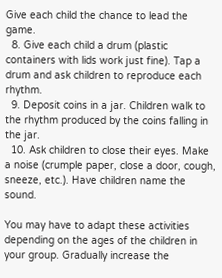Give each child the chance to lead the game.
  8. Give each child a drum (plastic containers with lids work just fine). Tap a drum and ask children to reproduce each rhythm.
  9. Deposit coins in a jar. Children walk to the rhythm produced by the coins falling in the jar.
  10. Ask children to close their eyes. Make a noise (crumple paper, close a door, cough, sneeze, etc.). Have children name the sound.

You may have to adapt these activities depending on the ages of the children in your group. Gradually increase the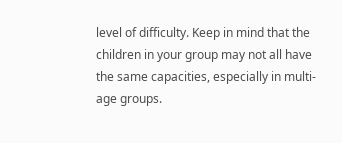level of difficulty. Keep in mind that the children in your group may not all have the same capacities, especially in multi-age groups.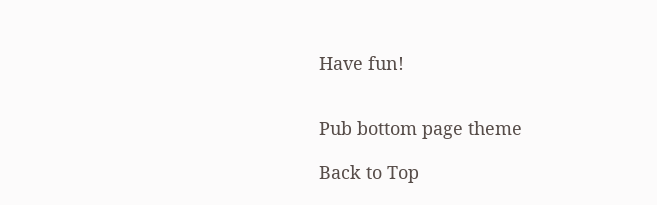Have fun!


Pub bottom page theme

Back to Top